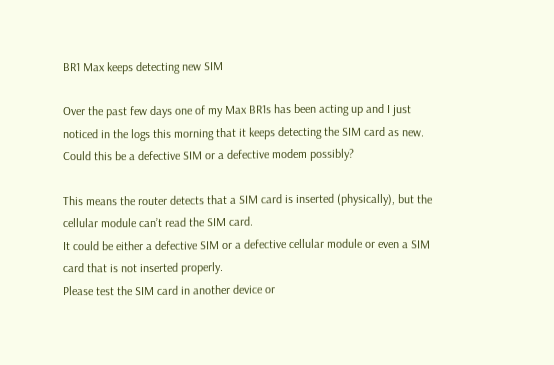BR1 Max keeps detecting new SIM

Over the past few days one of my Max BR1s has been acting up and I just noticed in the logs this morning that it keeps detecting the SIM card as new. Could this be a defective SIM or a defective modem possibly?

This means the router detects that a SIM card is inserted (physically), but the cellular module can’t read the SIM card.
It could be either a defective SIM or a defective cellular module or even a SIM card that is not inserted properly.
Please test the SIM card in another device or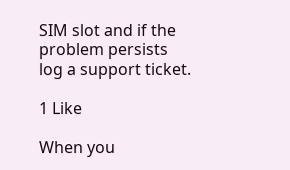SIM slot and if the problem persists log a support ticket.

1 Like

When you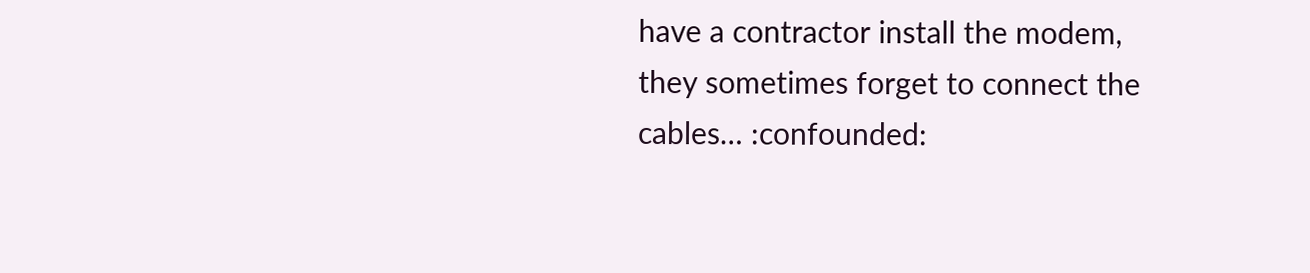have a contractor install the modem, they sometimes forget to connect the cables… :confounded: